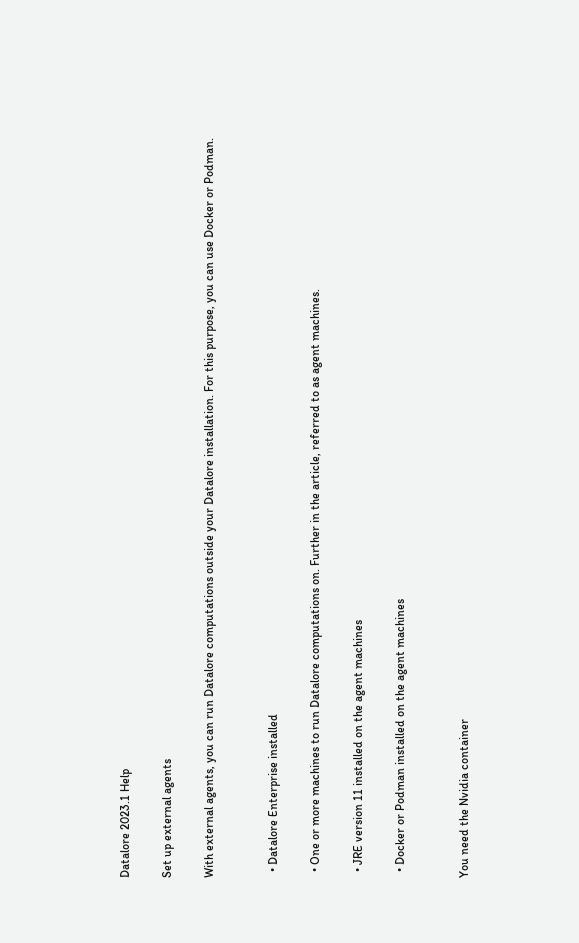Datalore 2023.1 Help

Set up external agents

With external agents, you can run Datalore computations outside your Datalore installation. For this purpose, you can use Docker or Podman.


  • Datalore Enterprise installed

  • One or more machines to run Datalore computations on. Further in the article, referred to as agent machines.

  • JRE version 11 installed on the agent machines

  • Docker or Podman installed on the agent machines


You need the Nvidia container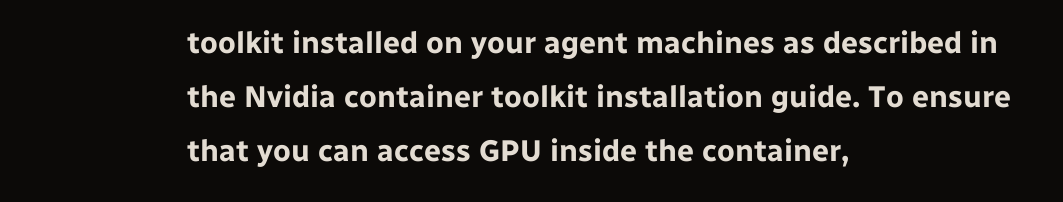toolkit installed on your agent machines as described in the Nvidia container toolkit installation guide. To ensure that you can access GPU inside the container,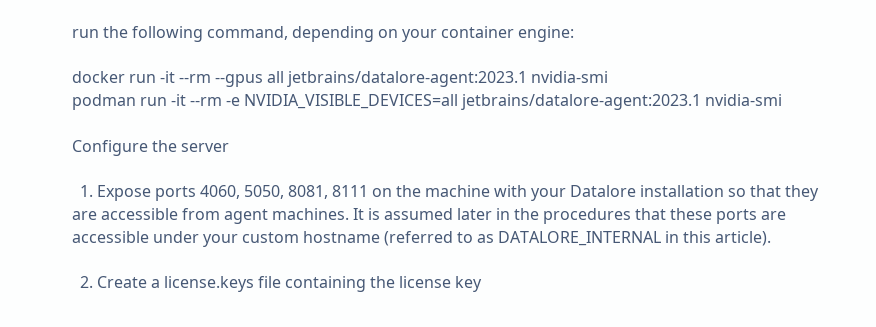run the following command, depending on your container engine:

docker run -it --rm --gpus all jetbrains/datalore-agent:2023.1 nvidia-smi
podman run -it --rm -e NVIDIA_VISIBLE_DEVICES=all jetbrains/datalore-agent:2023.1 nvidia-smi

Configure the server

  1. Expose ports 4060, 5050, 8081, 8111 on the machine with your Datalore installation so that they are accessible from agent machines. It is assumed later in the procedures that these ports are accessible under your custom hostname (referred to as DATALORE_INTERNAL in this article).

  2. Create a license.keys file containing the license key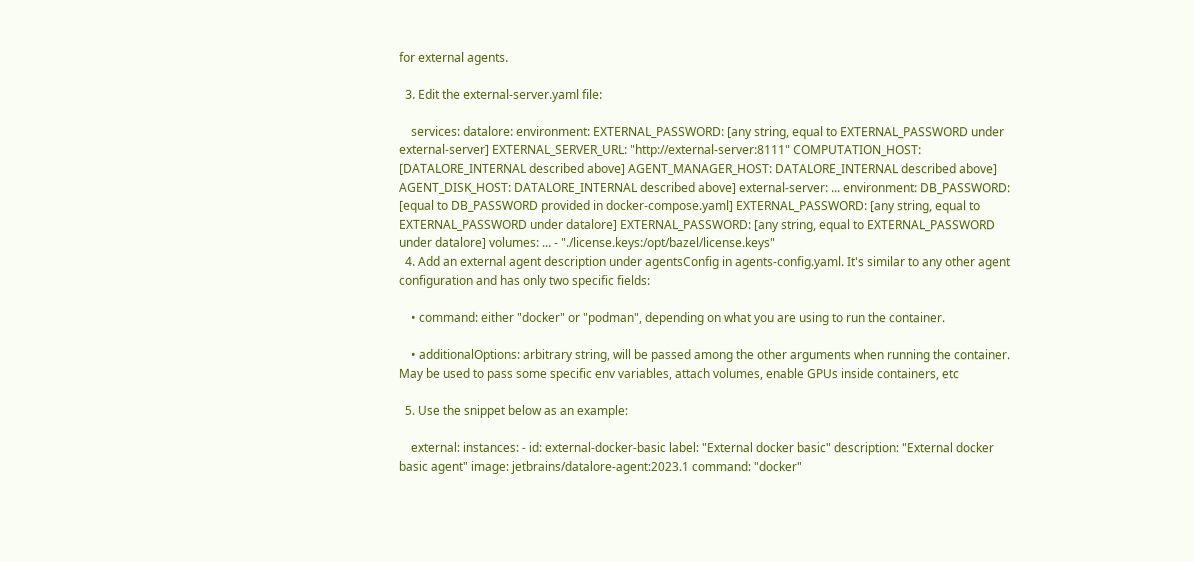for external agents.

  3. Edit the external-server.yaml file:

    services: datalore: environment: EXTERNAL_PASSWORD: [any string, equal to EXTERNAL_PASSWORD under external-server] EXTERNAL_SERVER_URL: "http://external-server:8111" COMPUTATION_HOST: [DATALORE_INTERNAL described above] AGENT_MANAGER_HOST: DATALORE_INTERNAL described above] AGENT_DISK_HOST: DATALORE_INTERNAL described above] external-server: ... environment: DB_PASSWORD: [equal to DB_PASSWORD provided in docker-compose.yaml] EXTERNAL_PASSWORD: [any string, equal to EXTERNAL_PASSWORD under datalore] EXTERNAL_PASSWORD: [any string, equal to EXTERNAL_PASSWORD under datalore] volumes: ... - "./license.keys:/opt/bazel/license.keys"
  4. Add an external agent description under agentsConfig in agents-config.yaml. It's similar to any other agent configuration and has only two specific fields:

    • command: either "docker" or "podman", depending on what you are using to run the container.

    • additionalOptions: arbitrary string, will be passed among the other arguments when running the container. May be used to pass some specific env variables, attach volumes, enable GPUs inside containers, etc

  5. Use the snippet below as an example:

    external: instances: - id: external-docker-basic label: "External docker basic" description: "External docker basic agent" image: jetbrains/datalore-agent:2023.1 command: "docker"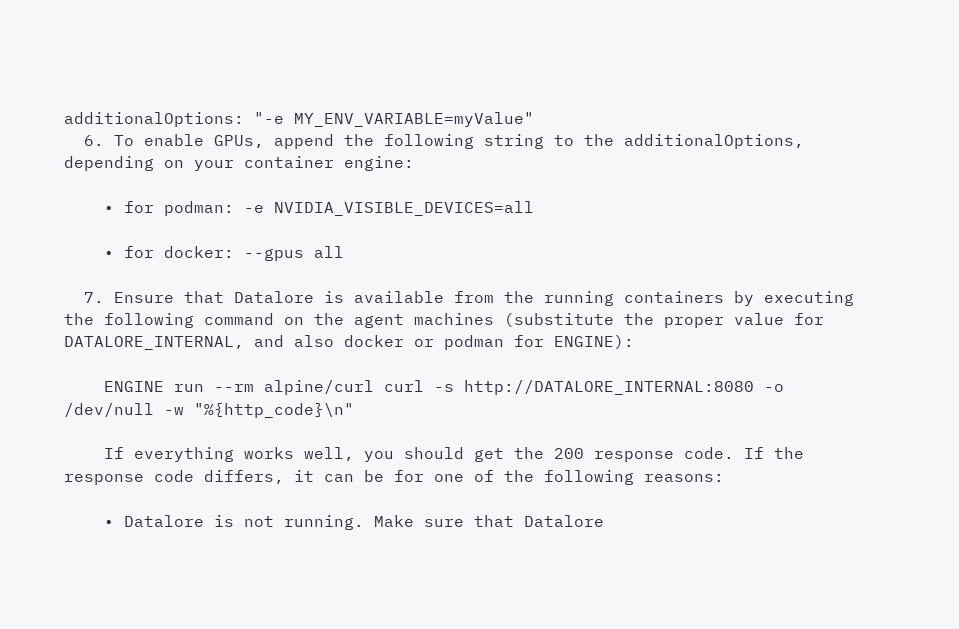additionalOptions: "-e MY_ENV_VARIABLE=myValue"
  6. To enable GPUs, append the following string to the additionalOptions, depending on your container engine:

    • for podman: -e NVIDIA_VISIBLE_DEVICES=all

    • for docker: --gpus all

  7. Ensure that Datalore is available from the running containers by executing the following command on the agent machines (substitute the proper value for DATALORE_INTERNAL, and also docker or podman for ENGINE):

    ENGINE run --rm alpine/curl curl -s http://DATALORE_INTERNAL:8080 -o /dev/null -w "%{http_code}\n"

    If everything works well, you should get the 200 response code. If the response code differs, it can be for one of the following reasons:

    • Datalore is not running. Make sure that Datalore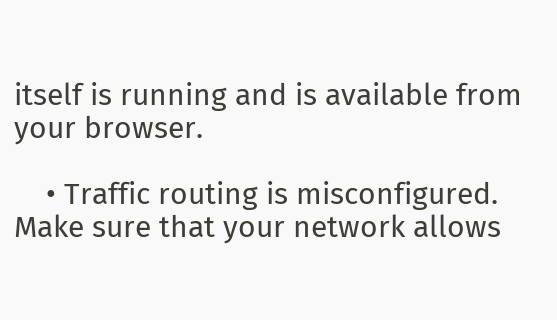itself is running and is available from your browser.

    • Traffic routing is misconfigured. Make sure that your network allows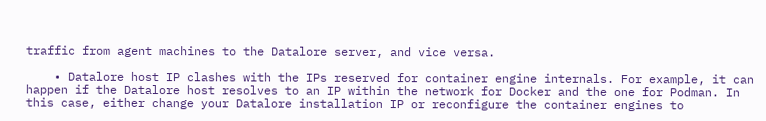traffic from agent machines to the Datalore server, and vice versa.

    • Datalore host IP clashes with the IPs reserved for container engine internals. For example, it can happen if the Datalore host resolves to an IP within the network for Docker and the one for Podman. In this case, either change your Datalore installation IP or reconfigure the container engines to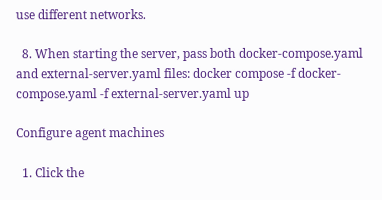use different networks.

  8. When starting the server, pass both docker-compose.yaml and external-server.yaml files: docker compose -f docker-compose.yaml -f external-server.yaml up

Configure agent machines

  1. Click the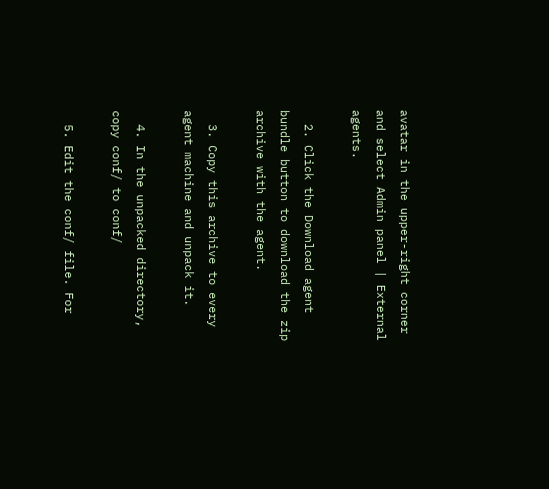avatar in the upper-right corner and select Admin panel | External agents.

  2. Click the Download agent bundle button to download the zip archive with the agent.

  3. Copy this archive to every agent machine and unpack it.

  4. In the unpacked directory, copy conf/ to conf/

  5. Edit the conf/ file. For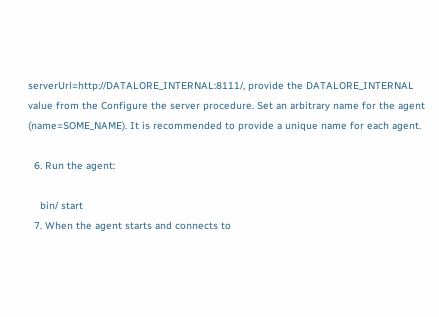serverUrl=http://DATALORE_INTERNAL:8111/, provide the DATALORE_INTERNAL value from the Configure the server procedure. Set an arbitrary name for the agent (name=SOME_NAME). It is recommended to provide a unique name for each agent.

  6. Run the agent:

    bin/ start
  7. When the agent starts and connects to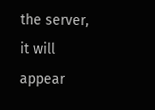the server, it will appear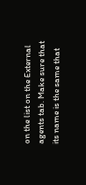on the list on the External agents tab. Make sure that its name is the same that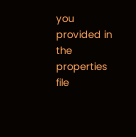you provided in the properties file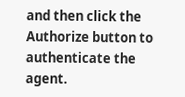and then click the Authorize button to authenticate the agent.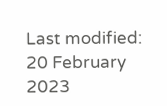Last modified: 20 February 2023